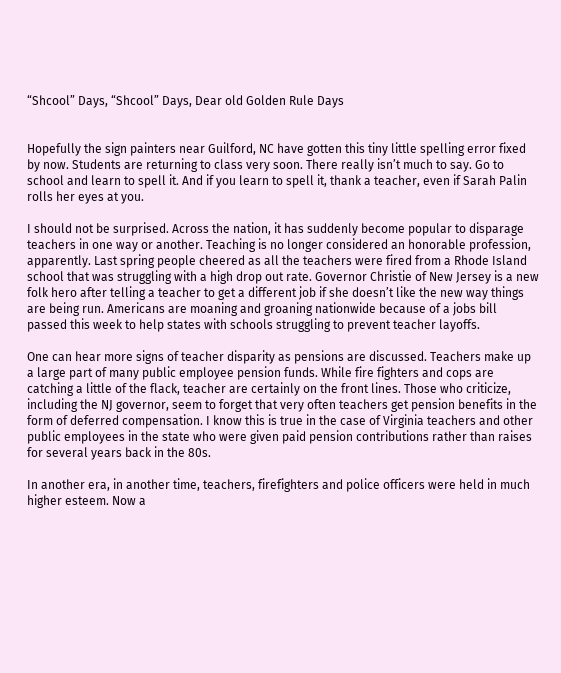“Shcool” Days, “Shcool” Days, Dear old Golden Rule Days


Hopefully the sign painters near Guilford, NC have gotten this tiny little spelling error fixed by now. Students are returning to class very soon. There really isn’t much to say. Go to school and learn to spell it. And if you learn to spell it, thank a teacher, even if Sarah Palin rolls her eyes at you.

I should not be surprised. Across the nation, it has suddenly become popular to disparage teachers in one way or another. Teaching is no longer considered an honorable profession, apparently. Last spring people cheered as all the teachers were fired from a Rhode Island school that was struggling with a high drop out rate. Governor Christie of New Jersey is a new folk hero after telling a teacher to get a different job if she doesn’t like the new way things are being run. Americans are moaning and groaning nationwide because of a jobs bill passed this week to help states with schools struggling to prevent teacher layoffs.

One can hear more signs of teacher disparity as pensions are discussed. Teachers make up a large part of many public employee pension funds. While fire fighters and cops are catching a little of the flack, teacher are certainly on the front lines. Those who criticize, including the NJ governor, seem to forget that very often teachers get pension benefits in the form of deferred compensation. I know this is true in the case of Virginia teachers and other public employees in the state who were given paid pension contributions rather than raises for several years back in the 80s.

In another era, in another time, teachers, firefighters and police officers were held in much higher esteem. Now a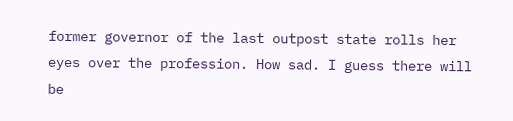former governor of the last outpost state rolls her eyes over the profession. How sad. I guess there will be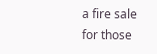a fire sale for those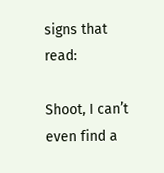signs that read:

Shoot, I can’t even find a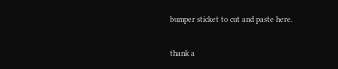bumper sticket to cut and paste here.

thank a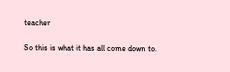teacher

So this is what it has all come down to.